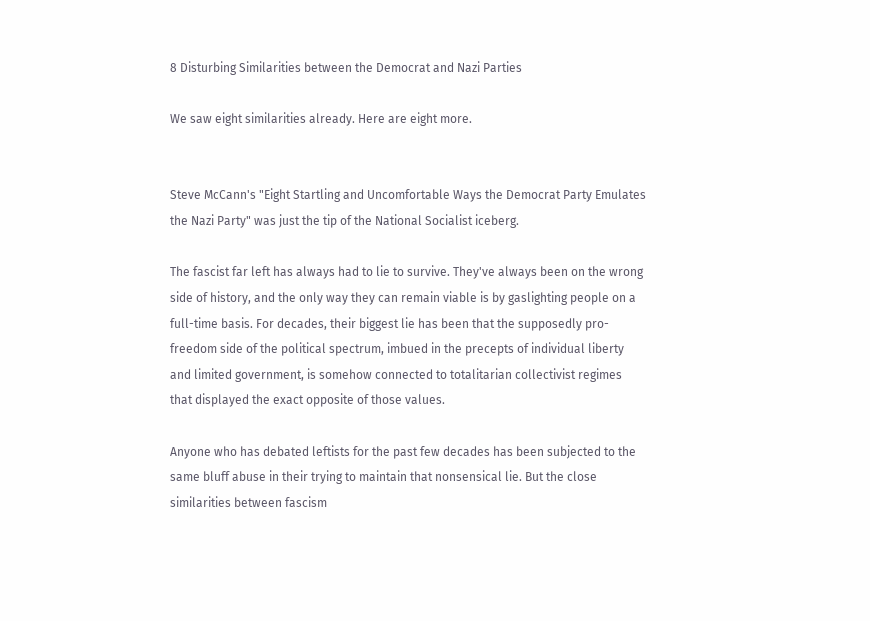8 Disturbing Similarities between the Democrat and Nazi Parties

We saw eight similarities already. Here are eight more.


Steve McCann's "Eight Startling and Uncomfortable Ways the Democrat Party Emulates the Nazi Party" was just the tip of the National Socialist iceberg.

The fascist far left has always had to lie to survive. They've always been on the wrong side of history, and the only way they can remain viable is by gaslighting people on a full-time basis. For decades, their biggest lie has been that the supposedly pro-freedom side of the political spectrum, imbued in the precepts of individual liberty and limited government, is somehow connected to totalitarian collectivist regimes that displayed the exact opposite of those values.

Anyone who has debated leftists for the past few decades has been subjected to the same bluff abuse in their trying to maintain that nonsensical lie. But the close similarities between fascism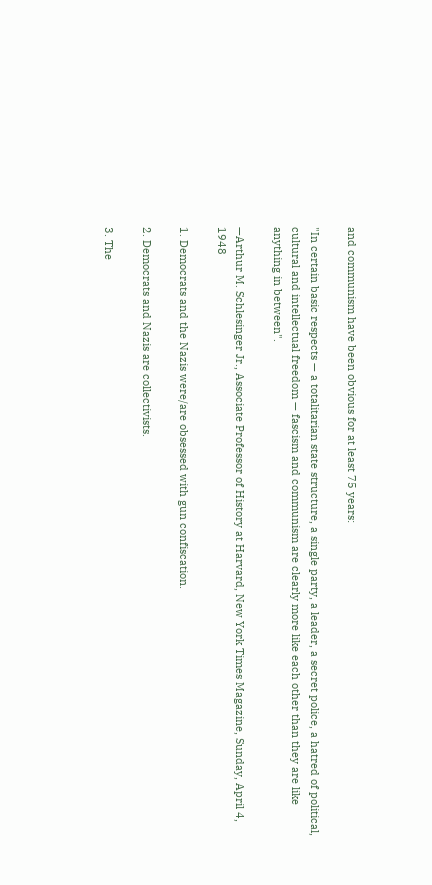and communism have been obvious for at least 75 years:

"In certain basic respects — a totalitarian state structure, a single party, a leader, a secret police, a hatred of political, cultural and intellectual freedom — fascism and communism are clearly more like each other than they are like anything in between".

—Arthur M. Schlesinger Jr., Associate Professor of History at Harvard, New York Times Magazine, Sunday, April 4, 1948

1. Democrats and the Nazis were/are obsessed with gun confiscation.

2. Democrats and Nazis are collectivists.

3. The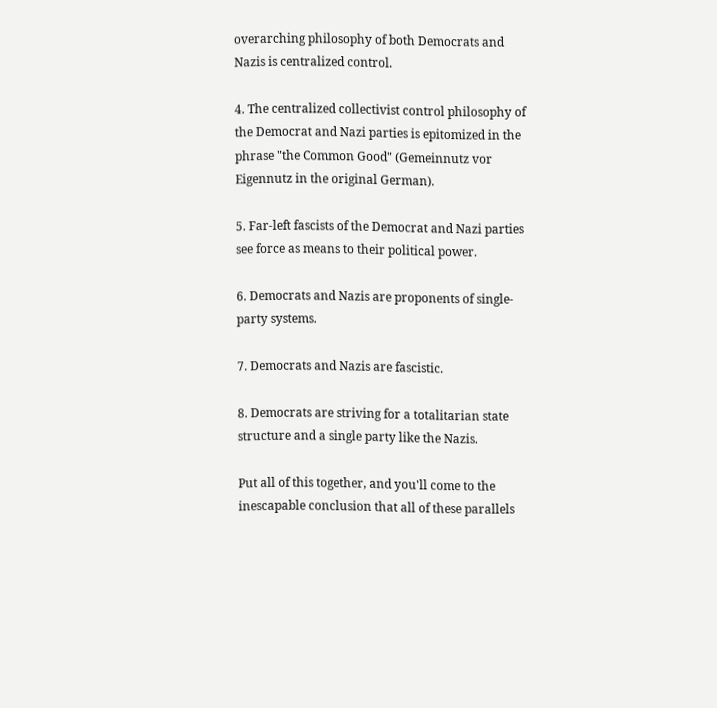overarching philosophy of both Democrats and Nazis is centralized control.

4. The centralized collectivist control philosophy of the Democrat and Nazi parties is epitomized in the phrase "the Common Good" (Gemeinnutz vor Eigennutz in the original German).

5. Far-left fascists of the Democrat and Nazi parties see force as means to their political power.

6. Democrats and Nazis are proponents of single-party systems.

7. Democrats and Nazis are fascistic.

8. Democrats are striving for a totalitarian state structure and a single party like the Nazis.

Put all of this together, and you'll come to the inescapable conclusion that all of these parallels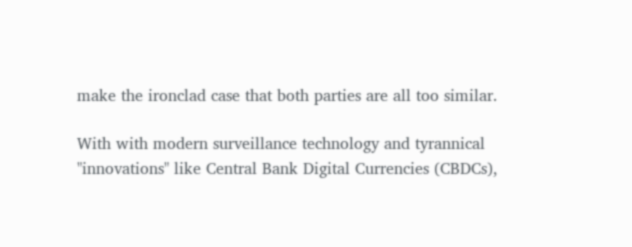make the ironclad case that both parties are all too similar.

With with modern surveillance technology and tyrannical "innovations" like Central Bank Digital Currencies (CBDCs),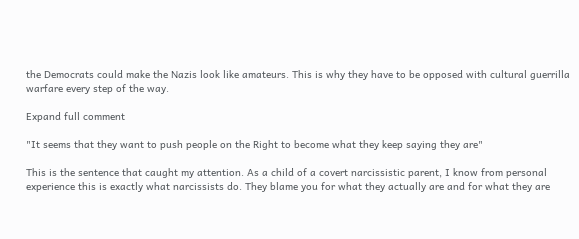the Democrats could make the Nazis look like amateurs. This is why they have to be opposed with cultural guerrilla warfare every step of the way.

Expand full comment

"It seems that they want to push people on the Right to become what they keep saying they are"

This is the sentence that caught my attention. As a child of a covert narcissistic parent, I know from personal experience this is exactly what narcissists do. They blame you for what they actually are and for what they are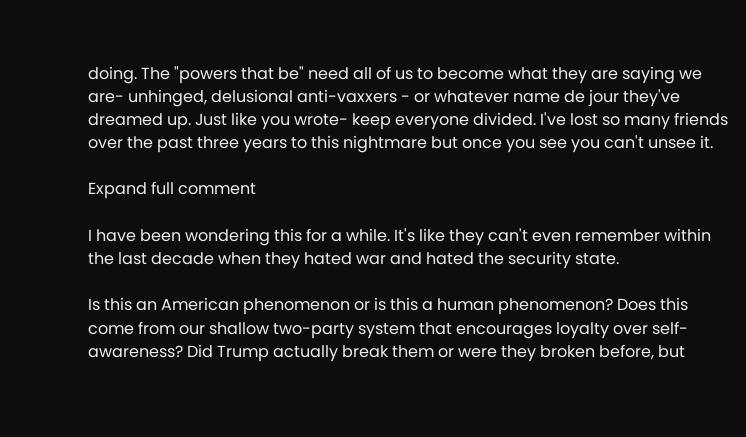doing. The "powers that be" need all of us to become what they are saying we are- unhinged, delusional anti-vaxxers - or whatever name de jour they've dreamed up. Just like you wrote- keep everyone divided. I've lost so many friends over the past three years to this nightmare but once you see you can't unsee it.

Expand full comment

I have been wondering this for a while. It's like they can't even remember within the last decade when they hated war and hated the security state.

Is this an American phenomenon or is this a human phenomenon? Does this come from our shallow two-party system that encourages loyalty over self-awareness? Did Trump actually break them or were they broken before, but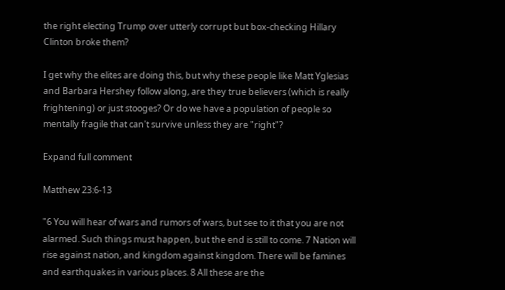the right electing Trump over utterly corrupt but box-checking Hillary Clinton broke them?

I get why the elites are doing this, but why these people like Matt Yglesias and Barbara Hershey follow along, are they true believers (which is really frightening) or just stooges? Or do we have a population of people so mentally fragile that can't survive unless they are "right"?

Expand full comment

Matthew 23:6-13

"6 You will hear of wars and rumors of wars, but see to it that you are not alarmed. Such things must happen, but the end is still to come. 7 Nation will rise against nation, and kingdom against kingdom. There will be famines and earthquakes in various places. 8 All these are the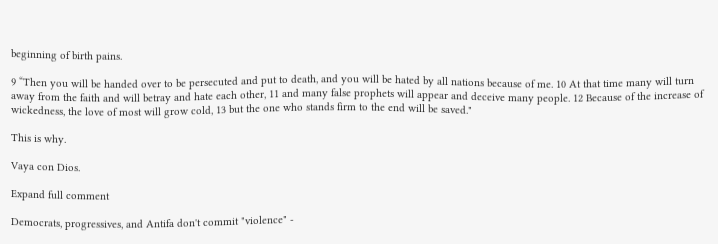beginning of birth pains.

9 “Then you will be handed over to be persecuted and put to death, and you will be hated by all nations because of me. 10 At that time many will turn away from the faith and will betray and hate each other, 11 and many false prophets will appear and deceive many people. 12 Because of the increase of wickedness, the love of most will grow cold, 13 but the one who stands firm to the end will be saved."

This is why.

Vaya con Dios.

Expand full comment

Democrats, progressives, and Antifa don't commit "violence" -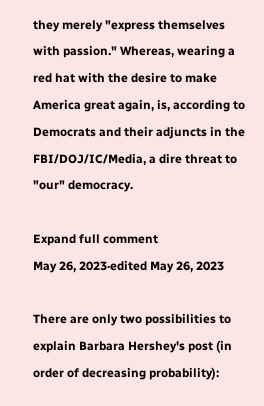they merely "express themselves with passion." Whereas, wearing a red hat with the desire to make America great again, is, according to Democrats and their adjuncts in the FBI/DOJ/IC/Media, a dire threat to "our" democracy.

Expand full comment
May 26, 2023·edited May 26, 2023

There are only two possibilities to explain Barbara Hershey's post (in order of decreasing probability):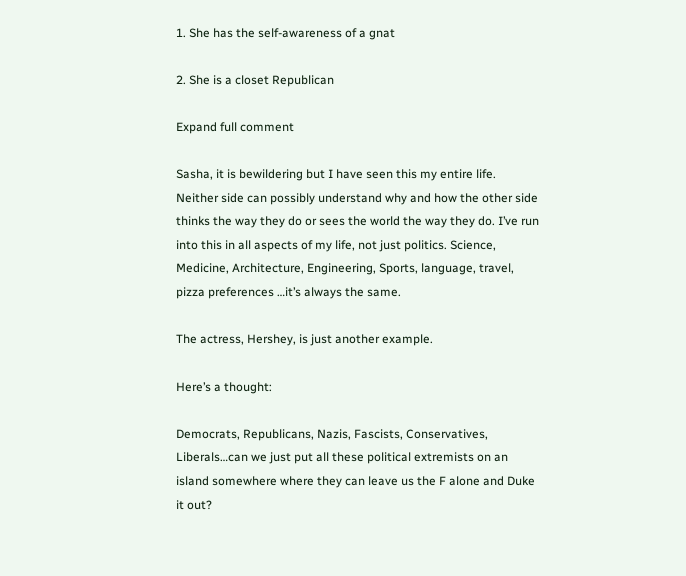1. She has the self-awareness of a gnat

2. She is a closet Republican

Expand full comment

Sasha, it is bewildering but I have seen this my entire life. Neither side can possibly understand why and how the other side thinks the way they do or sees the world the way they do. I’ve run into this in all aspects of my life, not just politics. Science, Medicine, Architecture, Engineering, Sports, language, travel, pizza preferences …it’s always the same.

The actress, Hershey, is just another example.

Here’s a thought:

Democrats, Republicans, Nazis, Fascists, Conservatives, Liberals…can we just put all these political extremists on an island somewhere where they can leave us the F alone and Duke it out?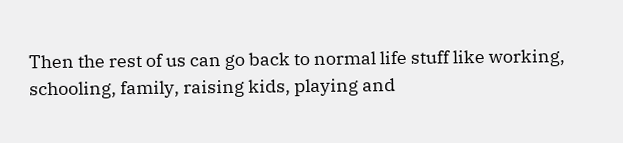Then the rest of us can go back to normal life stuff like working, schooling, family, raising kids, playing and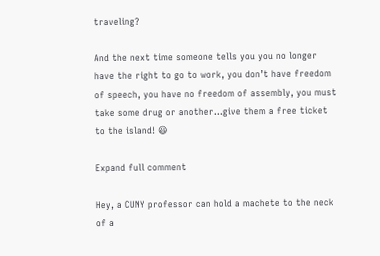traveling?

And the next time someone tells you you no longer have the right to go to work, you don’t have freedom of speech, you have no freedom of assembly, you must take some drug or another…give them a free ticket to the island! 😃

Expand full comment

Hey, a CUNY professor can hold a machete to the neck of a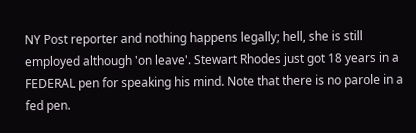NY Post reporter and nothing happens legally; hell, she is still employed although 'on leave'. Stewart Rhodes just got 18 years in a FEDERAL pen for speaking his mind. Note that there is no parole in a fed pen.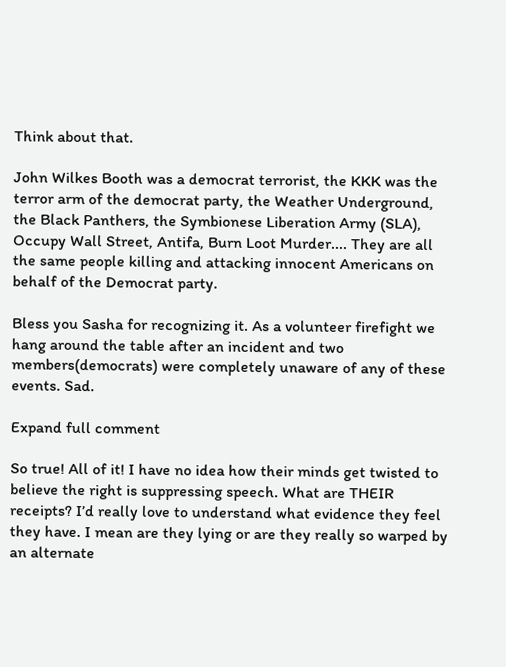Think about that.

John Wilkes Booth was a democrat terrorist, the KKK was the terror arm of the democrat party, the Weather Underground, the Black Panthers, the Symbionese Liberation Army (SLA), Occupy Wall Street, Antifa, Burn Loot Murder.... They are all the same people killing and attacking innocent Americans on behalf of the Democrat party.

Bless you Sasha for recognizing it. As a volunteer firefight we hang around the table after an incident and two members(democrats) were completely unaware of any of these events. Sad.

Expand full comment

So true! All of it! I have no idea how their minds get twisted to believe the right is suppressing speech. What are THEIR receipts? I’d really love to understand what evidence they feel they have. I mean are they lying or are they really so warped by an alternate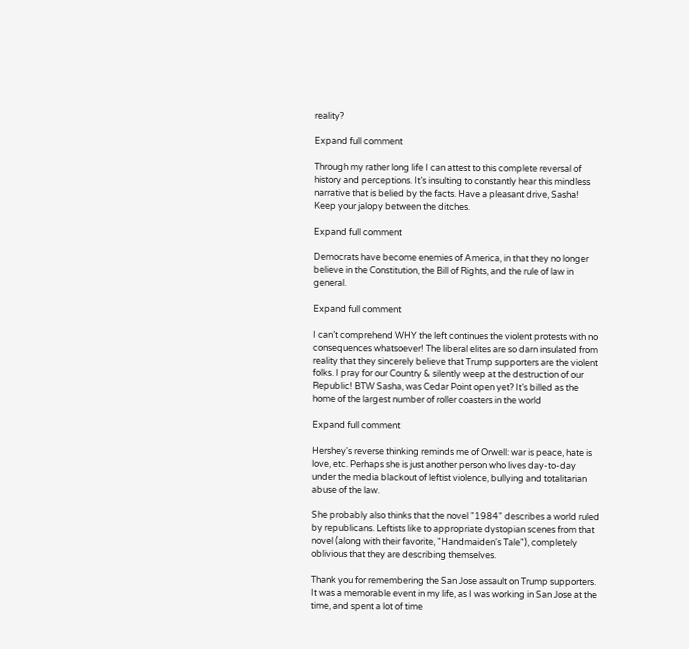reality?

Expand full comment

Through my rather long life I can attest to this complete reversal of history and perceptions. It’s insulting to constantly hear this mindless narrative that is belied by the facts. Have a pleasant drive, Sasha! Keep your jalopy between the ditches.

Expand full comment

Democrats have become enemies of America, in that they no longer believe in the Constitution, the Bill of Rights, and the rule of law in general.

Expand full comment

I can’t comprehend WHY the left continues the violent protests with no consequences whatsoever! The liberal elites are so darn insulated from reality that they sincerely believe that Trump supporters are the violent folks. I pray for our Country & silently weep at the destruction of our Republic! BTW Sasha, was Cedar Point open yet? It’s billed as the home of the largest number of roller coasters in the world

Expand full comment

Hershey's reverse thinking reminds me of Orwell: war is peace, hate is love, etc. Perhaps she is just another person who lives day-to-day under the media blackout of leftist violence, bullying and totalitarian abuse of the law.

She probably also thinks that the novel "1984" describes a world ruled by republicans. Leftists like to appropriate dystopian scenes from that novel (along with their favorite, "Handmaiden's Tale"), completely oblivious that they are describing themselves.

Thank you for remembering the San Jose assault on Trump supporters. It was a memorable event in my life, as I was working in San Jose at the time, and spent a lot of time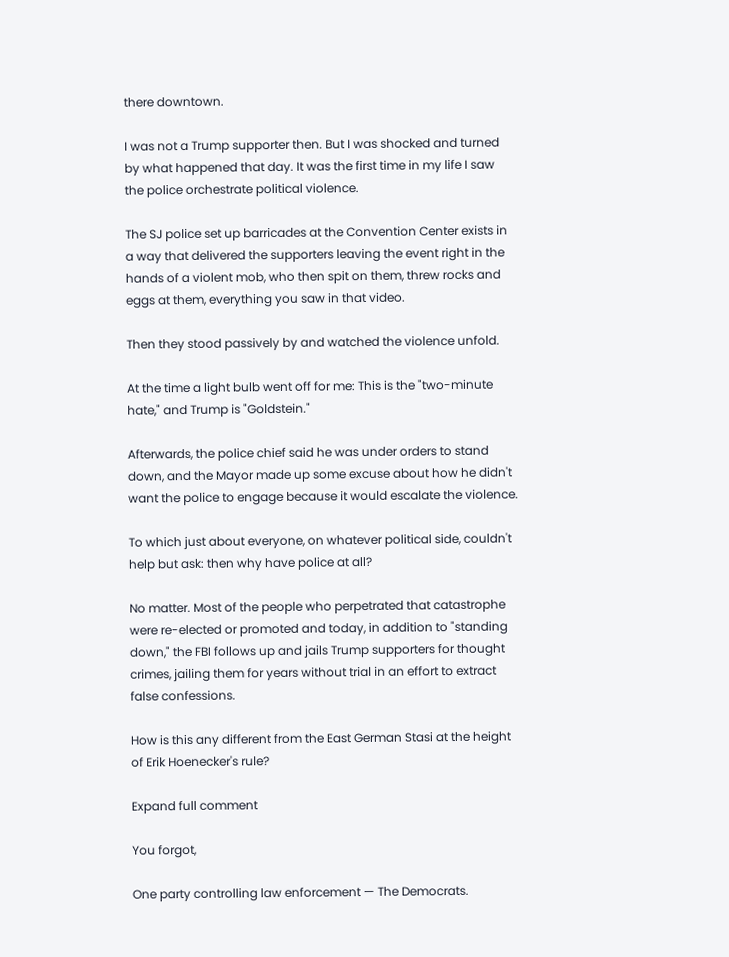there downtown.

I was not a Trump supporter then. But I was shocked and turned by what happened that day. It was the first time in my life I saw the police orchestrate political violence.

The SJ police set up barricades at the Convention Center exists in a way that delivered the supporters leaving the event right in the hands of a violent mob, who then spit on them, threw rocks and eggs at them, everything you saw in that video.

Then they stood passively by and watched the violence unfold.

At the time a light bulb went off for me: This is the "two-minute hate," and Trump is "Goldstein."

Afterwards, the police chief said he was under orders to stand down, and the Mayor made up some excuse about how he didn't want the police to engage because it would escalate the violence.

To which just about everyone, on whatever political side, couldn't help but ask: then why have police at all?

No matter. Most of the people who perpetrated that catastrophe were re-elected or promoted and today, in addition to "standing down," the FBI follows up and jails Trump supporters for thought crimes, jailing them for years without trial in an effort to extract false confessions.

How is this any different from the East German Stasi at the height of Erik Hoenecker's rule?

Expand full comment

You forgot,

One party controlling law enforcement — The Democrats.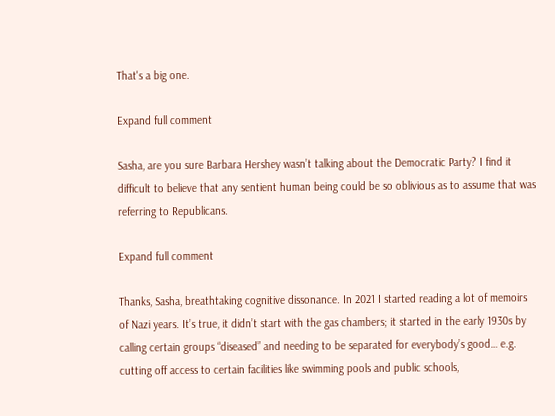That's a big one.

Expand full comment

Sasha, are you sure Barbara Hershey wasn’t talking about the Democratic Party? I find it difficult to believe that any sentient human being could be so oblivious as to assume that was referring to Republicans.

Expand full comment

Thanks, Sasha, breathtaking cognitive dissonance. In 2021 I started reading a lot of memoirs of Nazi years. It’s true, it didn’t start with the gas chambers; it started in the early 1930s by calling certain groups “diseased” and needing to be separated for everybody’s good… e.g. cutting off access to certain facilities like swimming pools and public schools,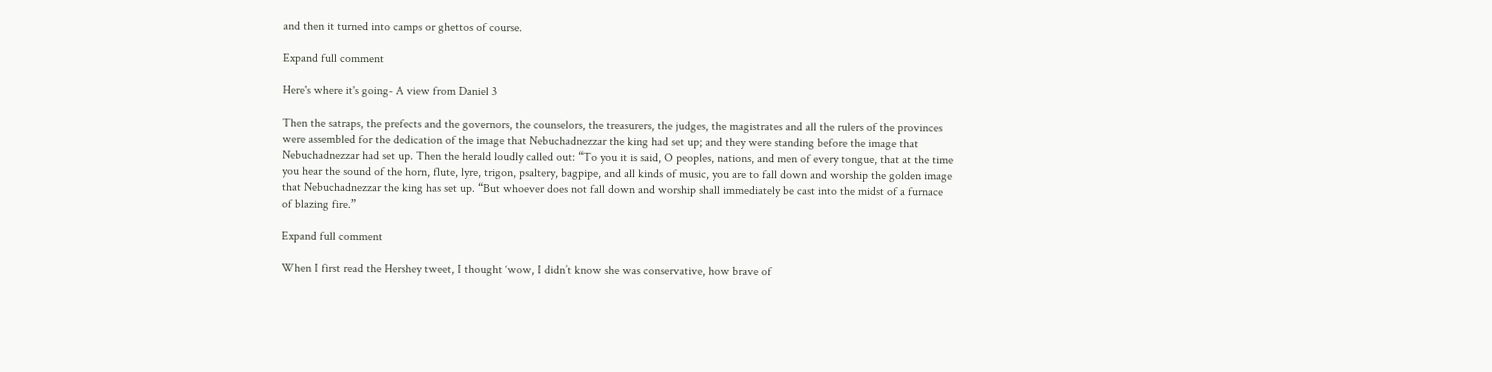and then it turned into camps or ghettos of course.

Expand full comment

Here's where it's going- A view from Daniel 3

Then the satraps, the prefects and the governors, the counselors, the treasurers, the judges, the magistrates and all the rulers of the provinces were assembled for the dedication of the image that Nebuchadnezzar the king had set up; and they were standing before the image that Nebuchadnezzar had set up. Then the herald loudly called out: “To you it is said, O peoples, nations, and men of every tongue, that at the time you hear the sound of the horn, flute, lyre, trigon, psaltery, bagpipe, and all kinds of music, you are to fall down and worship the golden image that Nebuchadnezzar the king has set up. “But whoever does not fall down and worship shall immediately be cast into the midst of a furnace of blazing fire.”

Expand full comment

When I first read the Hershey tweet, I thought ‘wow, I didn’t know she was conservative, how brave of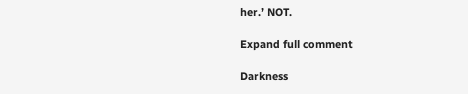her.’ NOT.

Expand full comment

Darkness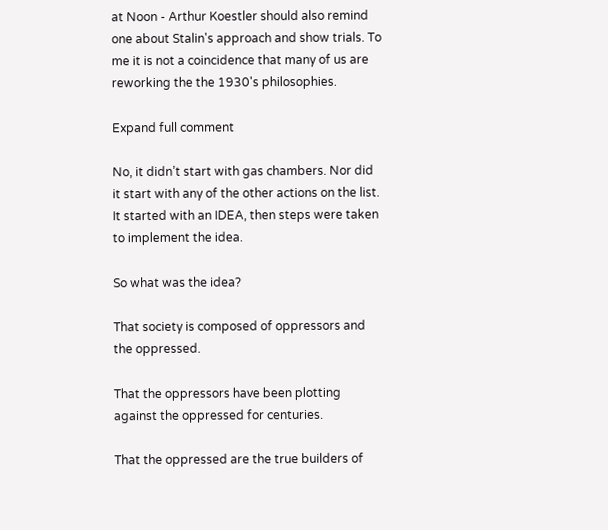at Noon - Arthur Koestler should also remind one about Stalin's approach and show trials. To me it is not a coincidence that many of us are reworking the the 1930's philosophies.

Expand full comment

No, it didn’t start with gas chambers. Nor did it start with any of the other actions on the list. It started with an IDEA, then steps were taken to implement the idea.

So what was the idea?

That society is composed of oppressors and the oppressed.

That the oppressors have been plotting against the oppressed for centuries.

That the oppressed are the true builders of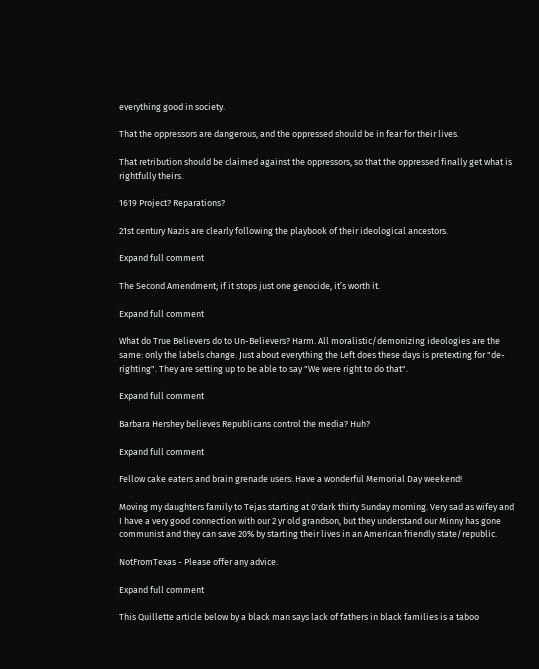everything good in society.

That the oppressors are dangerous, and the oppressed should be in fear for their lives.

That retribution should be claimed against the oppressors, so that the oppressed finally get what is rightfully theirs.

1619 Project? Reparations?

21st century Nazis are clearly following the playbook of their ideological ancestors.

Expand full comment

The Second Amendment; if it stops just one genocide, it’s worth it.

Expand full comment

What do True Believers do to Un-Believers? Harm. All moralistic/demonizing ideologies are the same: only the labels change. Just about everything the Left does these days is pretexting for "de-righting". They are setting up to be able to say "We were right to do that".

Expand full comment

Barbara Hershey believes Republicans control the media? Huh?

Expand full comment

Fellow cake eaters and brain grenade users: Have a wonderful Memorial Day weekend!

Moving my daughters family to Tejas starting at 0'dark thirty Sunday morning. Very sad as wifey and I have a very good connection with our 2 yr old grandson, but they understand our Minny has gone communist and they can save 20% by starting their lives in an American friendly state/republic.

NotFromTexas - Please offer any advice.

Expand full comment

This Quillette article below by a black man says lack of fathers in black families is a taboo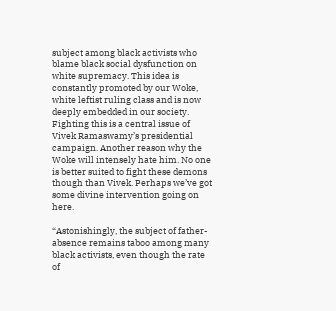subject among black activists who blame black social dysfunction on white supremacy. This idea is constantly promoted by our Woke, white leftist ruling class and is now deeply embedded in our society. Fighting this is a central issue of Vivek Ramaswamy’s presidential campaign. Another reason why the Woke will intensely hate him. No one is better suited to fight these demons though than Vivek. Perhaps we’ve got some divine intervention going on here.

“Astonishingly, the subject of father-absence remains taboo among many black activists, even though the rate of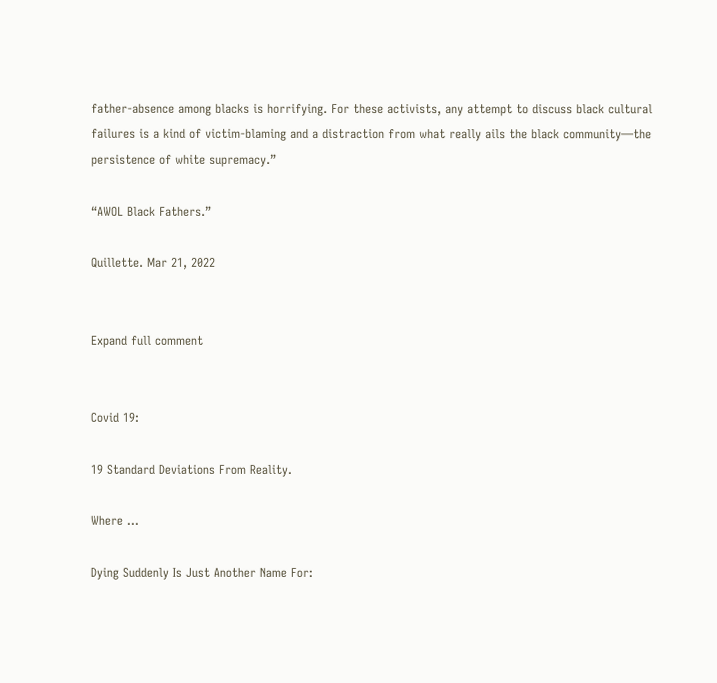father-absence among blacks is horrifying. For these activists, any attempt to discuss black cultural failures is a kind of victim-blaming and a distraction from what really ails the black community—the persistence of white supremacy.”

“AWOL Black Fathers.”

Quillette. Mar 21, 2022


Expand full comment


Covid 19:

19 Standard Deviations From Reality.

Where ...

Dying Suddenly Is Just Another Name For: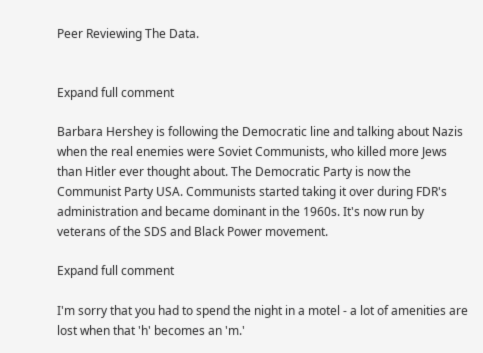Peer Reviewing The Data.


Expand full comment

Barbara Hershey is following the Democratic line and talking about Nazis when the real enemies were Soviet Communists, who killed more Jews than Hitler ever thought about. The Democratic Party is now the Communist Party USA. Communists started taking it over during FDR's administration and became dominant in the 1960s. It's now run by veterans of the SDS and Black Power movement.

Expand full comment

I'm sorry that you had to spend the night in a motel - a lot of amenities are lost when that 'h' becomes an 'm.'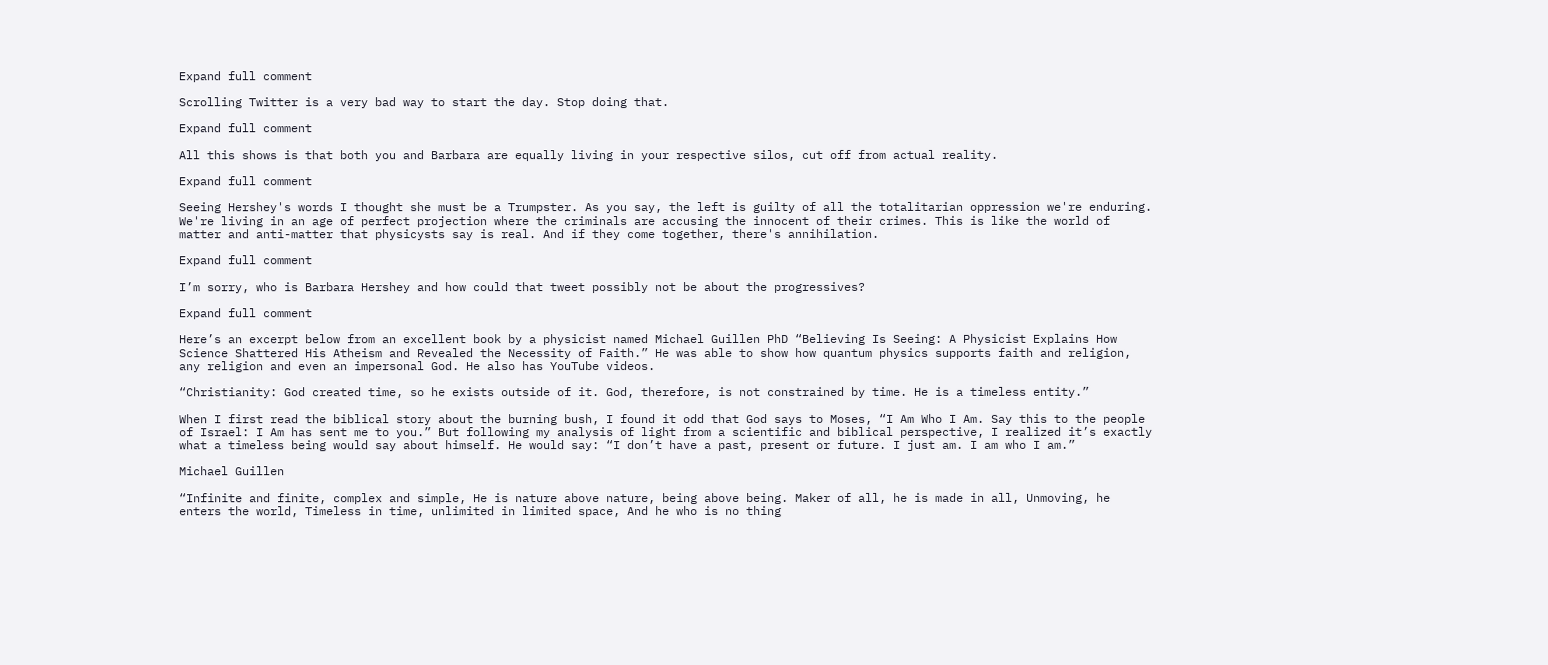Expand full comment

Scrolling Twitter is a very bad way to start the day. Stop doing that.

Expand full comment

All this shows is that both you and Barbara are equally living in your respective silos, cut off from actual reality.

Expand full comment

Seeing Hershey's words I thought she must be a Trumpster. As you say, the left is guilty of all the totalitarian oppression we're enduring. We're living in an age of perfect projection where the criminals are accusing the innocent of their crimes. This is like the world of matter and anti-matter that physicysts say is real. And if they come together, there's annihilation.

Expand full comment

I’m sorry, who is Barbara Hershey and how could that tweet possibly not be about the progressives?

Expand full comment

Here’s an excerpt below from an excellent book by a physicist named Michael Guillen PhD “Believing Is Seeing: A Physicist Explains How Science Shattered His Atheism and Revealed the Necessity of Faith.” He was able to show how quantum physics supports faith and religion, any religion and even an impersonal God. He also has YouTube videos.

“Christianity: God created time, so he exists outside of it. God, therefore, is not constrained by time. He is a timeless entity.”

When I first read the biblical story about the burning bush, I found it odd that God says to Moses, “I Am Who I Am. Say this to the people of Israel: I Am has sent me to you.” But following my analysis of light from a scientific and biblical perspective, I realized it’s exactly what a timeless being would say about himself. He would say: “I don’t have a past, present or future. I just am. I am who I am.”

Michael Guillen

“Infinite and finite, complex and simple, He is nature above nature, being above being. Maker of all, he is made in all, Unmoving, he enters the world, Timeless in time, unlimited in limited space, And he who is no thing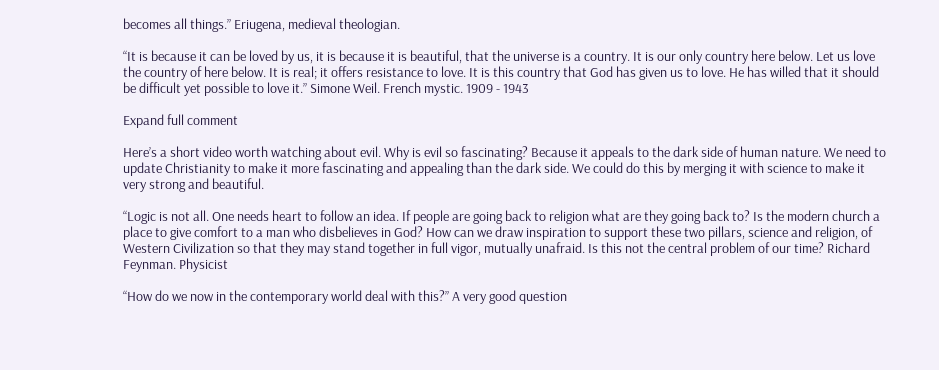becomes all things.” Eriugena, medieval theologian.

“It is because it can be loved by us, it is because it is beautiful, that the universe is a country. It is our only country here below. Let us love the country of here below. It is real; it offers resistance to love. It is this country that God has given us to love. He has willed that it should be difficult yet possible to love it.” Simone Weil. French mystic. 1909 - 1943

Expand full comment

Here’s a short video worth watching about evil. Why is evil so fascinating? Because it appeals to the dark side of human nature. We need to update Christianity to make it more fascinating and appealing than the dark side. We could do this by merging it with science to make it very strong and beautiful.

“Logic is not all. One needs heart to follow an idea. If people are going back to religion what are they going back to? Is the modern church a place to give comfort to a man who disbelieves in God? How can we draw inspiration to support these two pillars, science and religion, of Western Civilization so that they may stand together in full vigor, mutually unafraid. Is this not the central problem of our time? Richard Feynman. Physicist

“How do we now in the contemporary world deal with this?” A very good question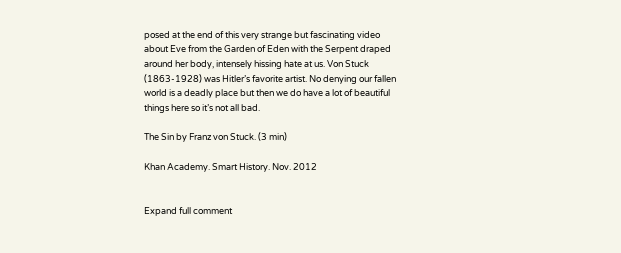posed at the end of this very strange but fascinating video about Eve from the Garden of Eden with the Serpent draped around her body, intensely hissing hate at us. Von Stuck (1863-1928) was Hitler’s favorite artist. No denying our fallen world is a deadly place but then we do have a lot of beautiful things here so it’s not all bad.

The Sin by Franz von Stuck. (3 min)

Khan Academy. Smart History. Nov. 2012


Expand full comment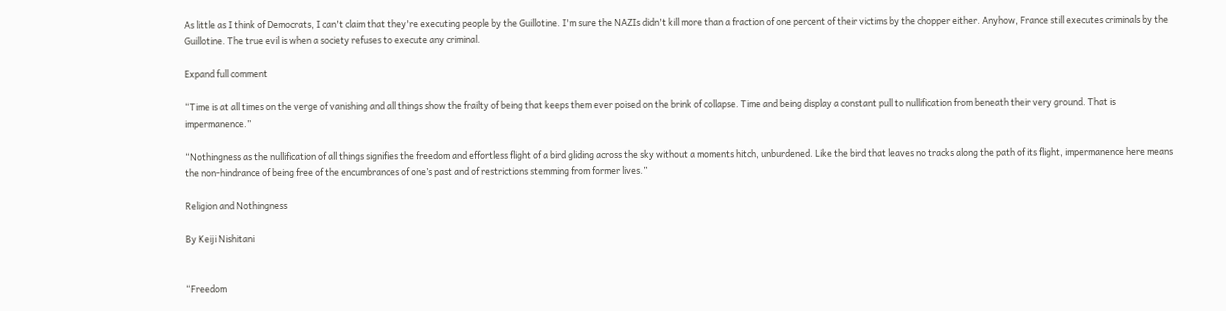As little as I think of Democrats, I can't claim that they're executing people by the Guillotine. I'm sure the NAZIs didn't kill more than a fraction of one percent of their victims by the chopper either. Anyhow, France still executes criminals by the Guillotine. The true evil is when a society refuses to execute any criminal.

Expand full comment

“Time is at all times on the verge of vanishing and all things show the frailty of being that keeps them ever poised on the brink of collapse. Time and being display a constant pull to nullification from beneath their very ground. That is impermanence.”

“Nothingness as the nullification of all things signifies the freedom and effortless flight of a bird gliding across the sky without a moments hitch, unburdened. Like the bird that leaves no tracks along the path of its flight, impermanence here means the non-hindrance of being free of the encumbrances of one’s past and of restrictions stemming from former lives.”

Religion and Nothingness

By Keiji Nishitani


“Freedom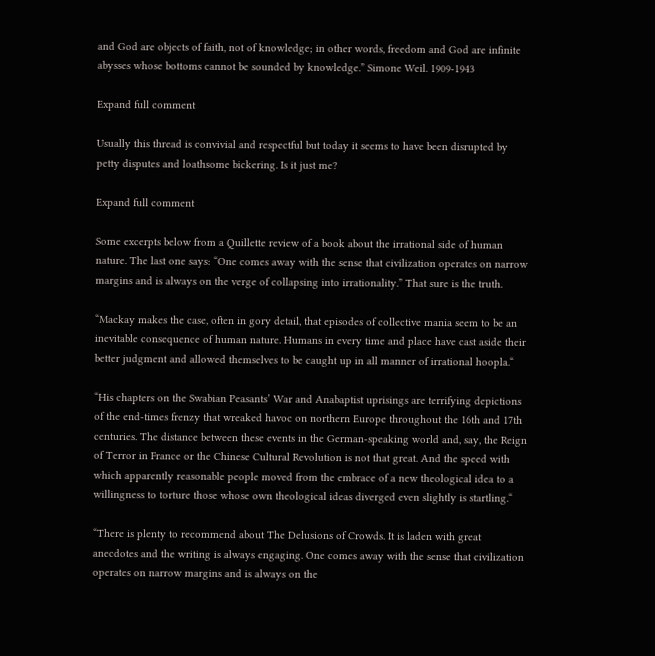and God are objects of faith, not of knowledge; in other words, freedom and God are infinite abysses whose bottoms cannot be sounded by knowledge.” Simone Weil. 1909-1943

Expand full comment

Usually this thread is convivial and respectful but today it seems to have been disrupted by petty disputes and loathsome bickering. Is it just me?

Expand full comment

Some excerpts below from a Quillette review of a book about the irrational side of human nature. The last one says: “One comes away with the sense that civilization operates on narrow margins and is always on the verge of collapsing into irrationality.” That sure is the truth.

“Mackay makes the case, often in gory detail, that episodes of collective mania seem to be an inevitable consequence of human nature. Humans in every time and place have cast aside their better judgment and allowed themselves to be caught up in all manner of irrational hoopla.“

“His chapters on the Swabian Peasants’ War and Anabaptist uprisings are terrifying depictions of the end-times frenzy that wreaked havoc on northern Europe throughout the 16th and 17th centuries. The distance between these events in the German-speaking world and, say, the Reign of Terror in France or the Chinese Cultural Revolution is not that great. And the speed with which apparently reasonable people moved from the embrace of a new theological idea to a willingness to torture those whose own theological ideas diverged even slightly is startling.“

“There is plenty to recommend about The Delusions of Crowds. It is laden with great anecdotes and the writing is always engaging. One comes away with the sense that civilization operates on narrow margins and is always on the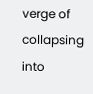verge of collapsing into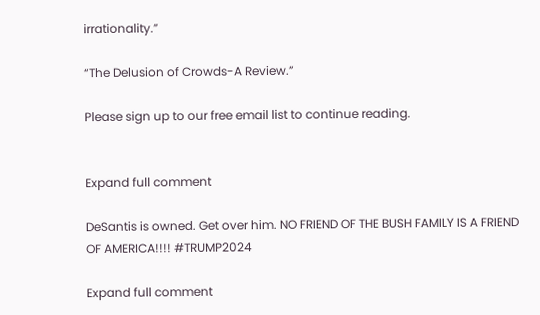irrationality.”

“The Delusion of Crowds-A Review.”

Please sign up to our free email list to continue reading.


Expand full comment

DeSantis is owned. Get over him. NO FRIEND OF THE BUSH FAMILY IS A FRIEND OF AMERICA!!!! #TRUMP2024

Expand full comment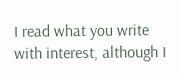I read what you write with interest, although I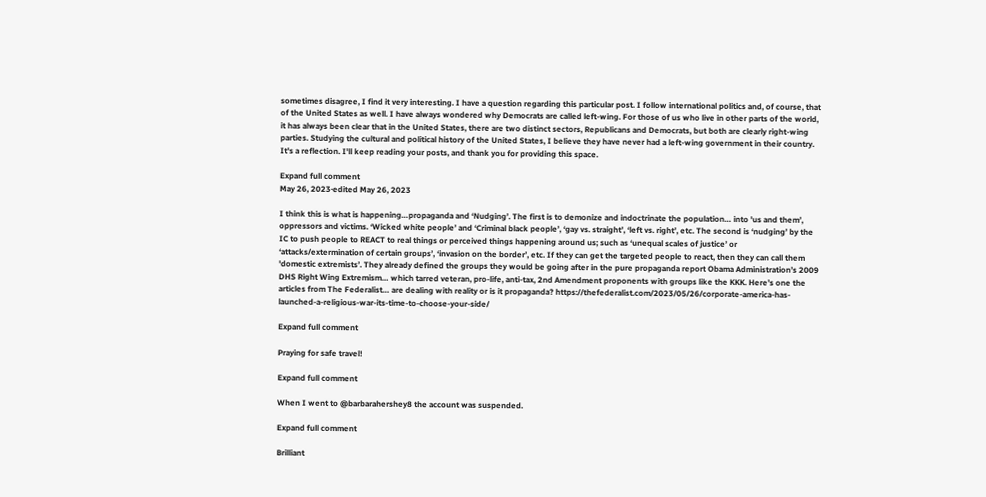sometimes disagree, I find it very interesting. I have a question regarding this particular post. I follow international politics and, of course, that of the United States as well. I have always wondered why Democrats are called left-wing. For those of us who live in other parts of the world, it has always been clear that in the United States, there are two distinct sectors, Republicans and Democrats, but both are clearly right-wing parties. Studying the cultural and political history of the United States, I believe they have never had a left-wing government in their country. It's a reflection. I'll keep reading your posts, and thank you for providing this space.

Expand full comment
May 26, 2023·edited May 26, 2023

I think this is what is happening…propaganda and ‘Nudging’. The first is to demonize and indoctrinate the population… into 'us and them’, oppressors and victims. ‘Wicked white people’ and ‘Criminal black people’, ‘gay vs. straight’, ‘left vs. right’, etc. The second is ‘nudging’ by the IC to push people to REACT to real things or perceived things happening around us; such as ‘unequal scales of justice’ or ‘attacks/extermination of certain groups’, ‘invasion on the border’, etc. If they can get the targeted people to react, then they can call them 'domestic extremists’. They already defined the groups they would be going after in the pure propaganda report Obama Administration’s 2009 DHS Right Wing Extremism… which tarred veteran, pro-life, anti-tax, 2nd Amendment proponents with groups like the KKK. Here’s one the articles from The Federalist… are dealing with reality or is it propaganda? https://thefederalist.com/2023/05/26/corporate-america-has-launched-a-religious-war-its-time-to-choose-your-side/

Expand full comment

Praying for safe travel!

Expand full comment

When I went to @barbarahershey8 the account was suspended.

Expand full comment

Brilliant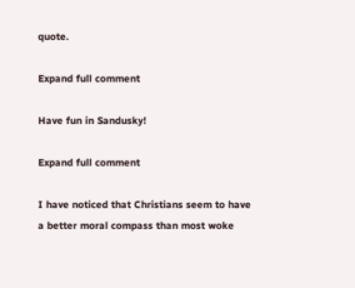quote.

Expand full comment

Have fun in Sandusky!

Expand full comment

I have noticed that Christians seem to have a better moral compass than most woke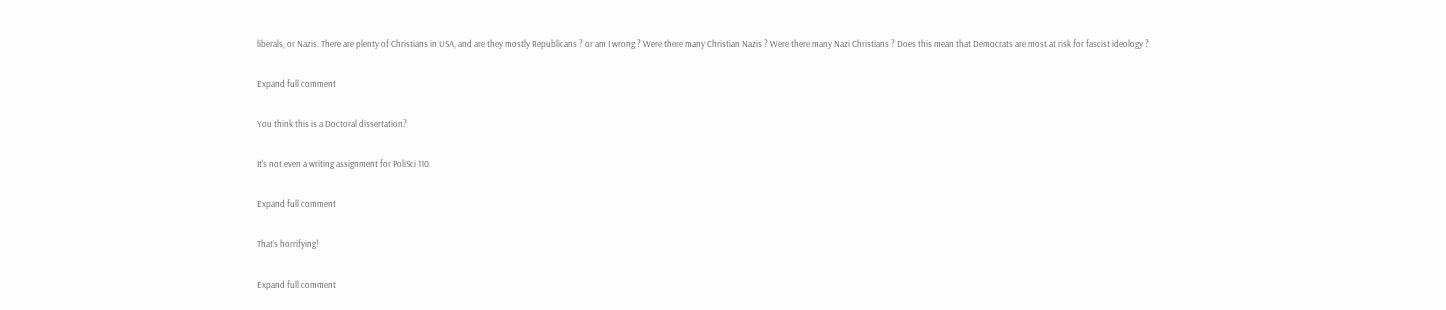liberals, or Nazis. There are plenty of Christians in USA, and are they mostly Republicans ? or am I wrong ? Were there many Christian Nazis ? Were there many Nazi Christians ? Does this mean that Democrats are most at risk for fascist ideology ?

Expand full comment

You think this is a Doctoral dissertation?

It's not even a writing assignment for PoliSci 110.

Expand full comment

That’s horrifying!

Expand full comment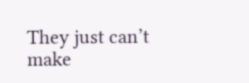They just can’t make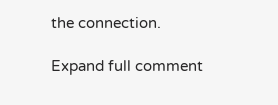the connection.

Expand full comment